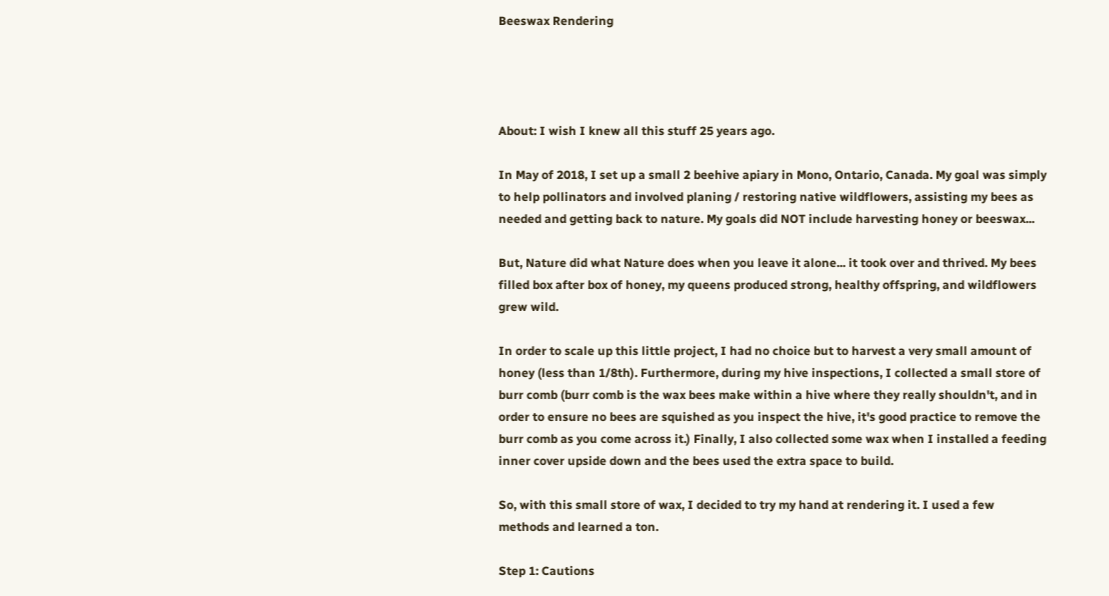Beeswax Rendering




About: I wish I knew all this stuff 25 years ago.

In May of 2018, I set up a small 2 beehive apiary in Mono, Ontario, Canada. My goal was simply to help pollinators and involved planing / restoring native wildflowers, assisting my bees as needed and getting back to nature. My goals did NOT include harvesting honey or beeswax...

But, Nature did what Nature does when you leave it alone... it took over and thrived. My bees filled box after box of honey, my queens produced strong, healthy offspring, and wildflowers grew wild.

In order to scale up this little project, I had no choice but to harvest a very small amount of honey (less than 1/8th). Furthermore, during my hive inspections, I collected a small store of burr comb (burr comb is the wax bees make within a hive where they really shouldn't, and in order to ensure no bees are squished as you inspect the hive, it's good practice to remove the burr comb as you come across it.) Finally, I also collected some wax when I installed a feeding inner cover upside down and the bees used the extra space to build.

So, with this small store of wax, I decided to try my hand at rendering it. I used a few methods and learned a ton.

Step 1: Cautions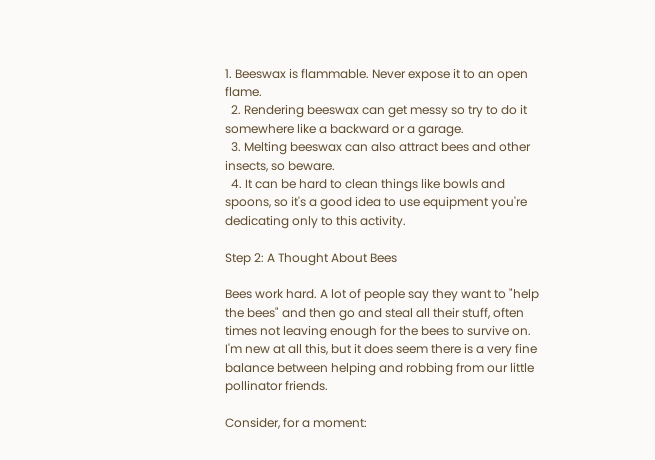1. Beeswax is flammable. Never expose it to an open flame.
  2. Rendering beeswax can get messy so try to do it somewhere like a backward or a garage.
  3. Melting beeswax can also attract bees and other insects, so beware.
  4. It can be hard to clean things like bowls and spoons, so it's a good idea to use equipment you're dedicating only to this activity.

Step 2: A Thought About Bees

Bees work hard. A lot of people say they want to "help the bees" and then go and steal all their stuff, often times not leaving enough for the bees to survive on. I'm new at all this, but it does seem there is a very fine balance between helping and robbing from our little pollinator friends.

Consider, for a moment: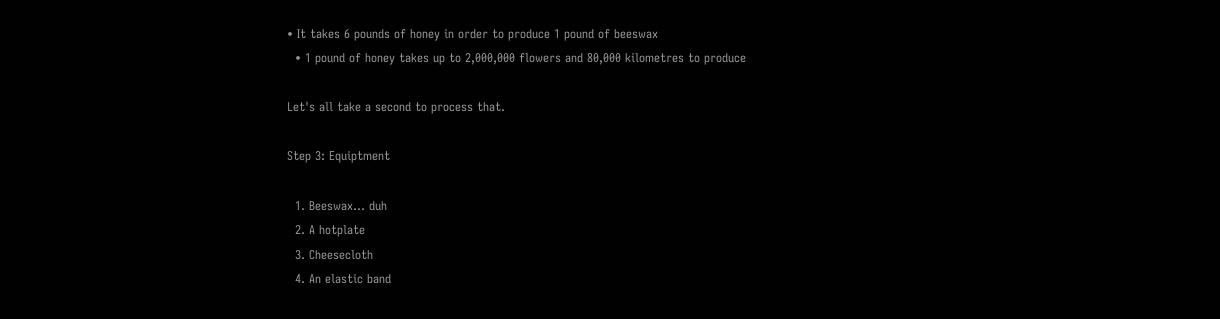• It takes 6 pounds of honey in order to produce 1 pound of beeswax
  • 1 pound of honey takes up to 2,000,000 flowers and 80,000 kilometres to produce

Let's all take a second to process that.

Step 3: Equiptment

  1. Beeswax... duh
  2. A hotplate
  3. Cheesecloth
  4. An elastic band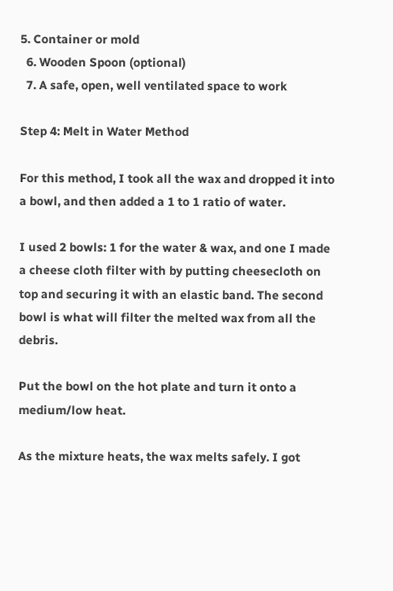5. Container or mold
  6. Wooden Spoon (optional)
  7. A safe, open, well ventilated space to work

Step 4: Melt in Water Method

For this method, I took all the wax and dropped it into a bowl, and then added a 1 to 1 ratio of water.

I used 2 bowls: 1 for the water & wax, and one I made a cheese cloth filter with by putting cheesecloth on top and securing it with an elastic band. The second bowl is what will filter the melted wax from all the debris.

Put the bowl on the hot plate and turn it onto a medium/low heat.

As the mixture heats, the wax melts safely. I got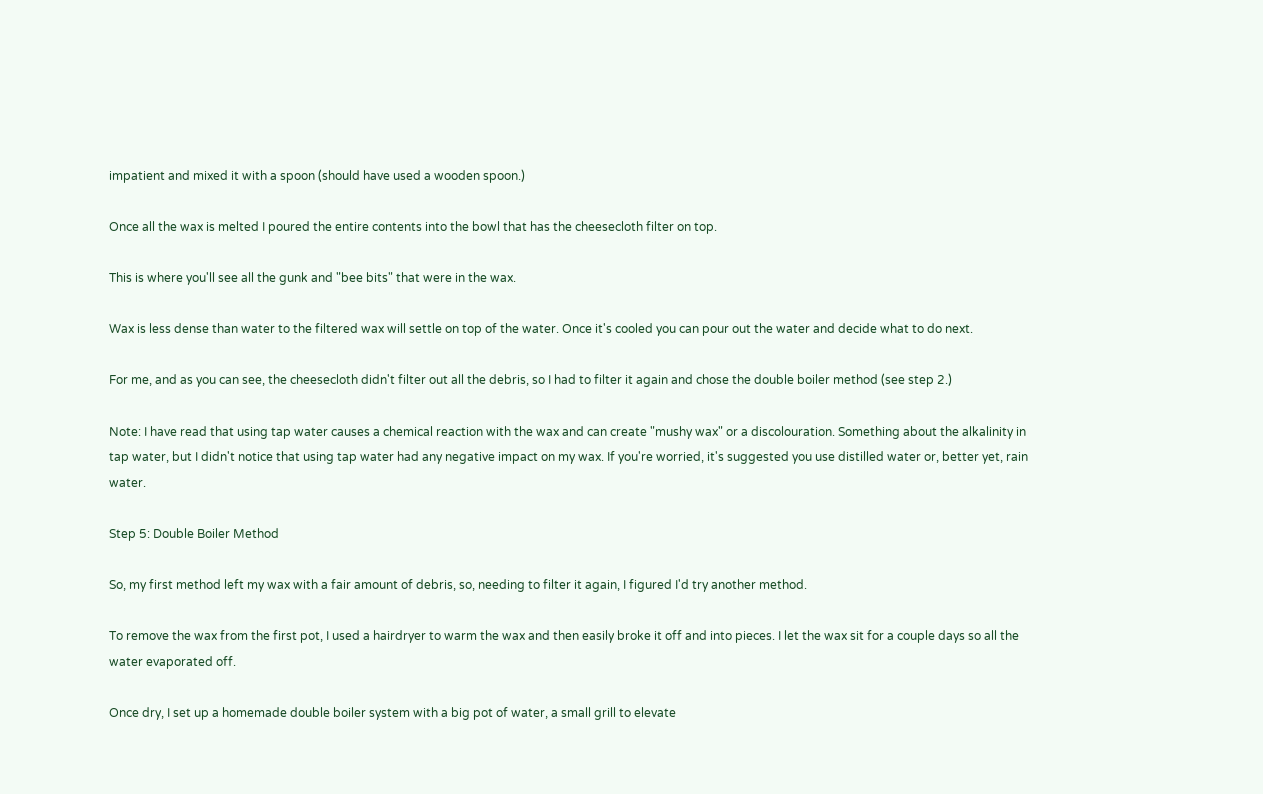impatient and mixed it with a spoon (should have used a wooden spoon.)

Once all the wax is melted I poured the entire contents into the bowl that has the cheesecloth filter on top.

This is where you'll see all the gunk and "bee bits" that were in the wax.

Wax is less dense than water to the filtered wax will settle on top of the water. Once it's cooled you can pour out the water and decide what to do next.

For me, and as you can see, the cheesecloth didn't filter out all the debris, so I had to filter it again and chose the double boiler method (see step 2.)

Note: I have read that using tap water causes a chemical reaction with the wax and can create "mushy wax" or a discolouration. Something about the alkalinity in tap water, but I didn't notice that using tap water had any negative impact on my wax. If you're worried, it's suggested you use distilled water or, better yet, rain water.

Step 5: Double Boiler Method

So, my first method left my wax with a fair amount of debris, so, needing to filter it again, I figured I'd try another method.

To remove the wax from the first pot, I used a hairdryer to warm the wax and then easily broke it off and into pieces. I let the wax sit for a couple days so all the water evaporated off.

Once dry, I set up a homemade double boiler system with a big pot of water, a small grill to elevate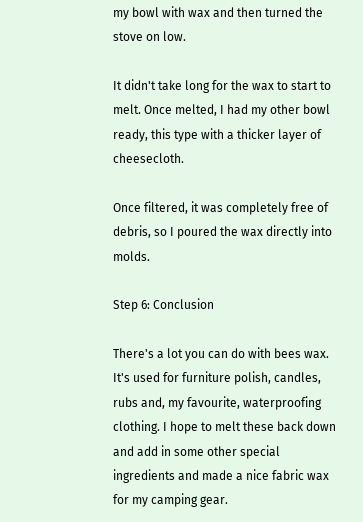my bowl with wax and then turned the stove on low.

It didn't take long for the wax to start to melt. Once melted, I had my other bowl ready, this type with a thicker layer of cheesecloth.

Once filtered, it was completely free of debris, so I poured the wax directly into molds.

Step 6: Conclusion

There's a lot you can do with bees wax. It's used for furniture polish, candles, rubs and, my favourite, waterproofing clothing. I hope to melt these back down and add in some other special ingredients and made a nice fabric wax for my camping gear.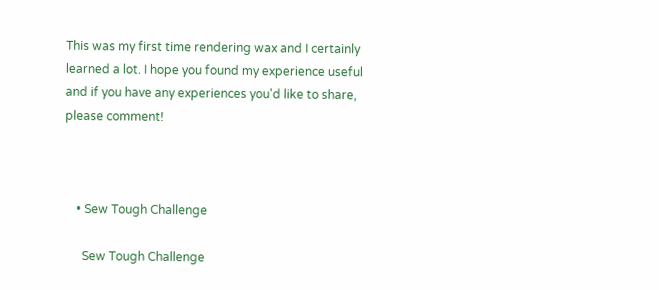This was my first time rendering wax and I certainly learned a lot. I hope you found my experience useful and if you have any experiences you'd like to share, please comment!



    • Sew Tough Challenge

      Sew Tough Challenge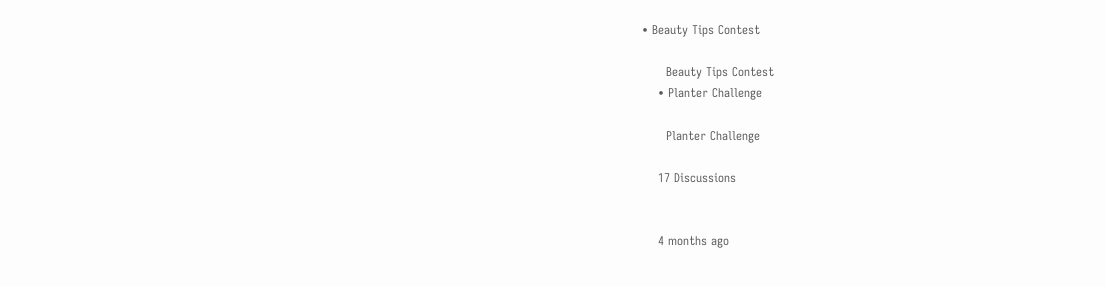• Beauty Tips Contest

      Beauty Tips Contest
    • Planter Challenge

      Planter Challenge

    17 Discussions


    4 months ago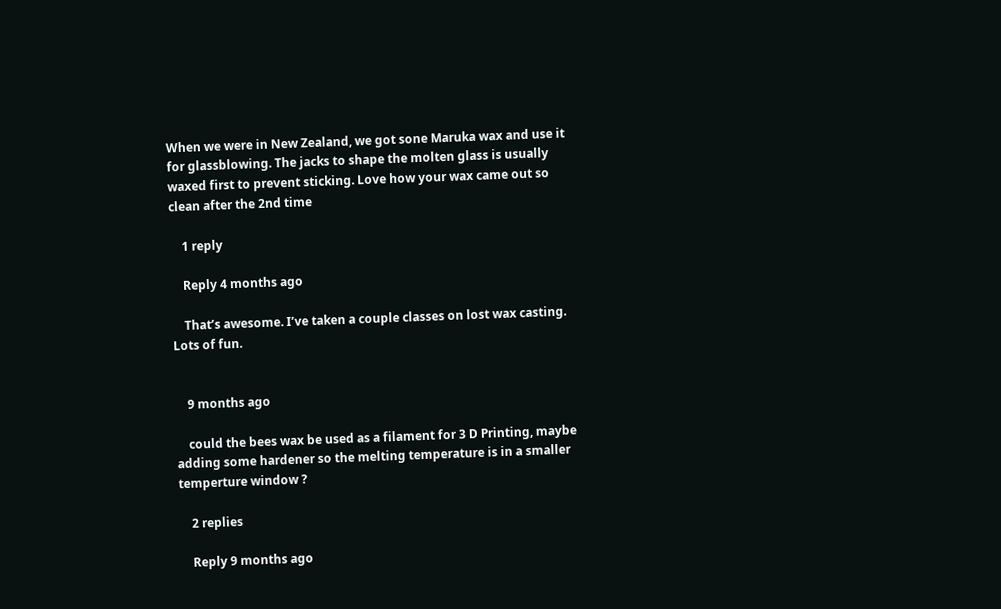When we were in New Zealand, we got sone Maruka wax and use it for glassblowing. The jacks to shape the molten glass is usually waxed first to prevent sticking. Love how your wax came out so clean after the 2nd time

    1 reply

    Reply 4 months ago

    That’s awesome. I’ve taken a couple classes on lost wax casting. Lots of fun.


    9 months ago

    could the bees wax be used as a filament for 3 D Printing, maybe adding some hardener so the melting temperature is in a smaller temperture window ?

    2 replies

    Reply 9 months ago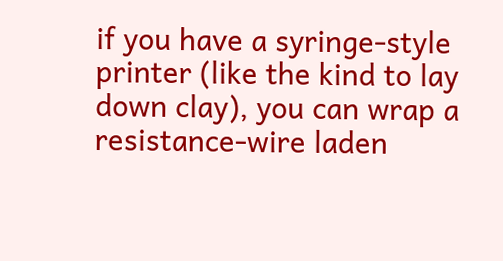if you have a syringe-style printer (like the kind to lay down clay), you can wrap a resistance-wire laden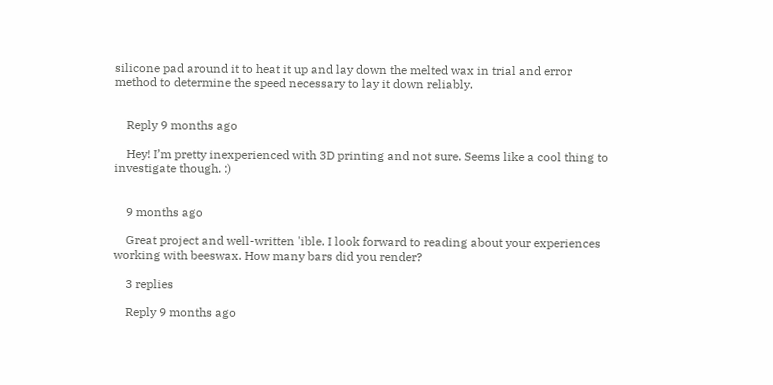silicone pad around it to heat it up and lay down the melted wax in trial and error method to determine the speed necessary to lay it down reliably.


    Reply 9 months ago

    Hey! I’m pretty inexperienced with 3D printing and not sure. Seems like a cool thing to investigate though. :)


    9 months ago

    Great project and well-written 'ible. I look forward to reading about your experiences working with beeswax. How many bars did you render?

    3 replies

    Reply 9 months ago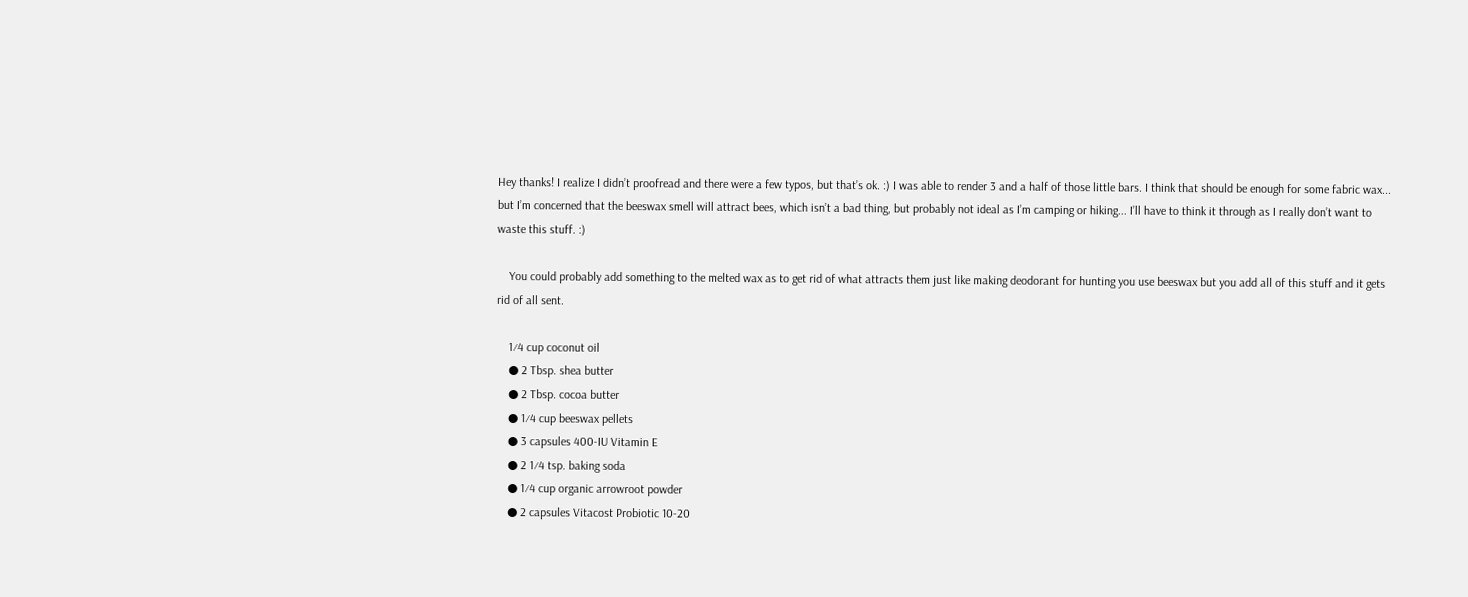Hey thanks! I realize I didn’t proofread and there were a few typos, but that’s ok. :) I was able to render 3 and a half of those little bars. I think that should be enough for some fabric wax... but I’m concerned that the beeswax smell will attract bees, which isn’t a bad thing, but probably not ideal as I’m camping or hiking... I’ll have to think it through as I really don’t want to waste this stuff. :)

    You could probably add something to the melted wax as to get rid of what attracts them just like making deodorant for hunting you use beeswax but you add all of this stuff and it gets rid of all sent.

    1⁄4 cup coconut oil
    ● 2 Tbsp. shea butter
    ● 2 Tbsp. cocoa butter
    ● 1⁄4 cup beeswax pellets
    ● 3 capsules 400-IU Vitamin E
    ● 2 1⁄4 tsp. baking soda
    ● 1⁄4 cup organic arrowroot powder
    ● 2 capsules Vitacost Probiotic 10-20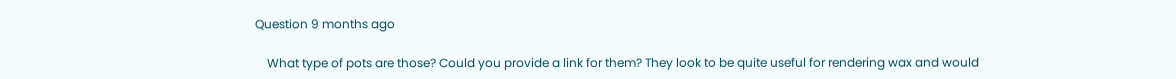Question 9 months ago

    What type of pots are those? Could you provide a link for them? They look to be quite useful for rendering wax and would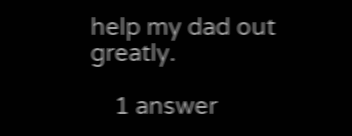help my dad out greatly.

    1 answer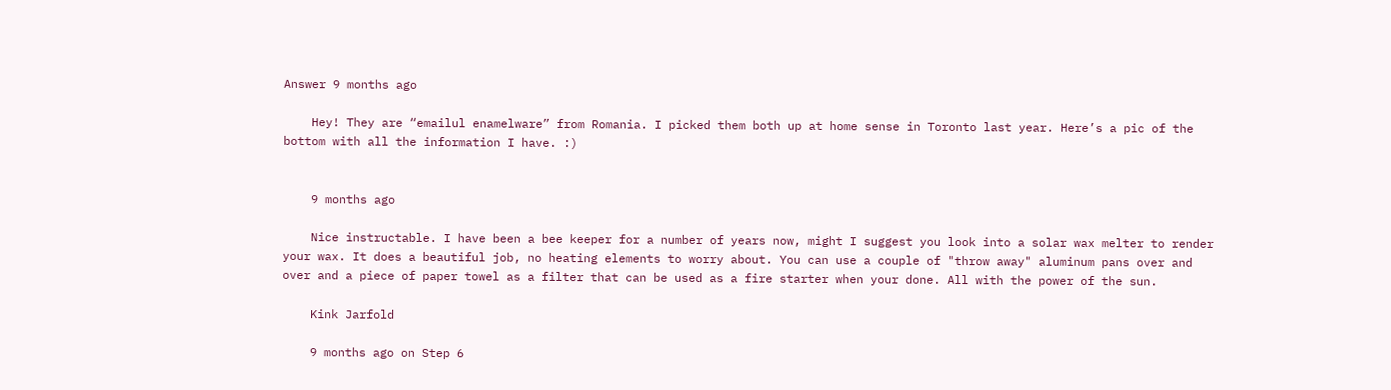Answer 9 months ago

    Hey! They are “emailul enamelware” from Romania. I picked them both up at home sense in Toronto last year. Here’s a pic of the bottom with all the information I have. :)


    9 months ago

    Nice instructable. I have been a bee keeper for a number of years now, might I suggest you look into a solar wax melter to render your wax. It does a beautiful job, no heating elements to worry about. You can use a couple of "throw away" aluminum pans over and over and a piece of paper towel as a filter that can be used as a fire starter when your done. All with the power of the sun.

    Kink Jarfold

    9 months ago on Step 6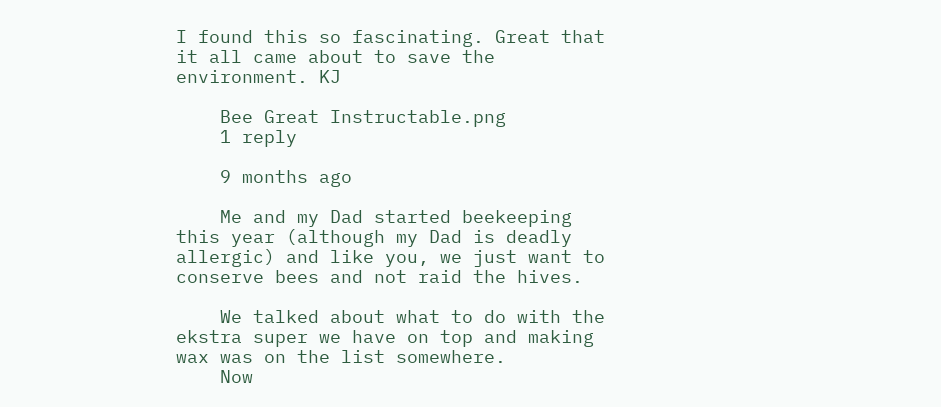I found this so fascinating. Great that it all came about to save the environment. KJ

    Bee Great Instructable.png
    1 reply

    9 months ago

    Me and my Dad started beekeeping this year (although my Dad is deadly allergic) and like you, we just want to conserve bees and not raid the hives.

    We talked about what to do with the ekstra super we have on top and making wax was on the list somewhere.
    Now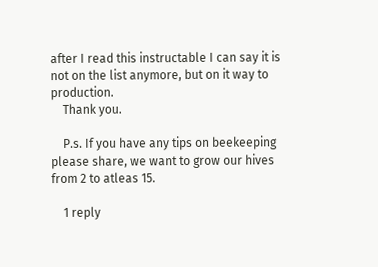after I read this instructable I can say it is not on the list anymore, but on it way to production.
    Thank you.

    P.s. If you have any tips on beekeeping please share, we want to grow our hives from 2 to atleas 15.

    1 reply